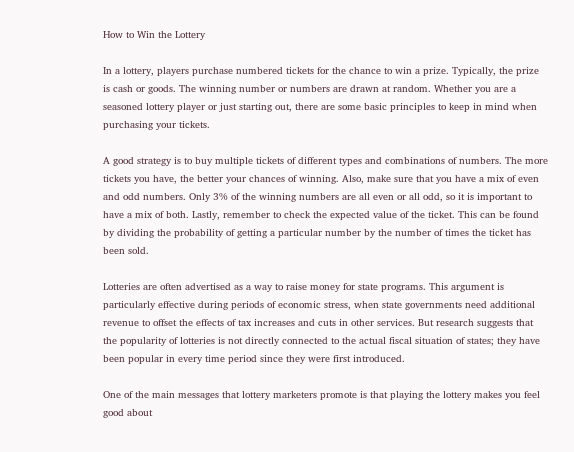How to Win the Lottery

In a lottery, players purchase numbered tickets for the chance to win a prize. Typically, the prize is cash or goods. The winning number or numbers are drawn at random. Whether you are a seasoned lottery player or just starting out, there are some basic principles to keep in mind when purchasing your tickets.

A good strategy is to buy multiple tickets of different types and combinations of numbers. The more tickets you have, the better your chances of winning. Also, make sure that you have a mix of even and odd numbers. Only 3% of the winning numbers are all even or all odd, so it is important to have a mix of both. Lastly, remember to check the expected value of the ticket. This can be found by dividing the probability of getting a particular number by the number of times the ticket has been sold.

Lotteries are often advertised as a way to raise money for state programs. This argument is particularly effective during periods of economic stress, when state governments need additional revenue to offset the effects of tax increases and cuts in other services. But research suggests that the popularity of lotteries is not directly connected to the actual fiscal situation of states; they have been popular in every time period since they were first introduced.

One of the main messages that lottery marketers promote is that playing the lottery makes you feel good about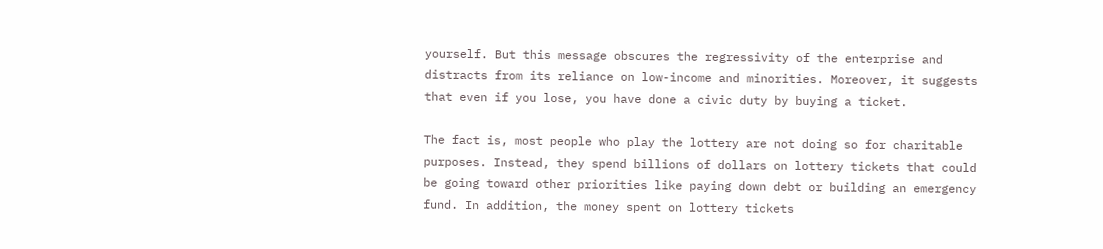yourself. But this message obscures the regressivity of the enterprise and distracts from its reliance on low-income and minorities. Moreover, it suggests that even if you lose, you have done a civic duty by buying a ticket.

The fact is, most people who play the lottery are not doing so for charitable purposes. Instead, they spend billions of dollars on lottery tickets that could be going toward other priorities like paying down debt or building an emergency fund. In addition, the money spent on lottery tickets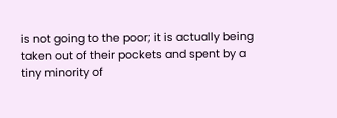is not going to the poor; it is actually being taken out of their pockets and spent by a tiny minority of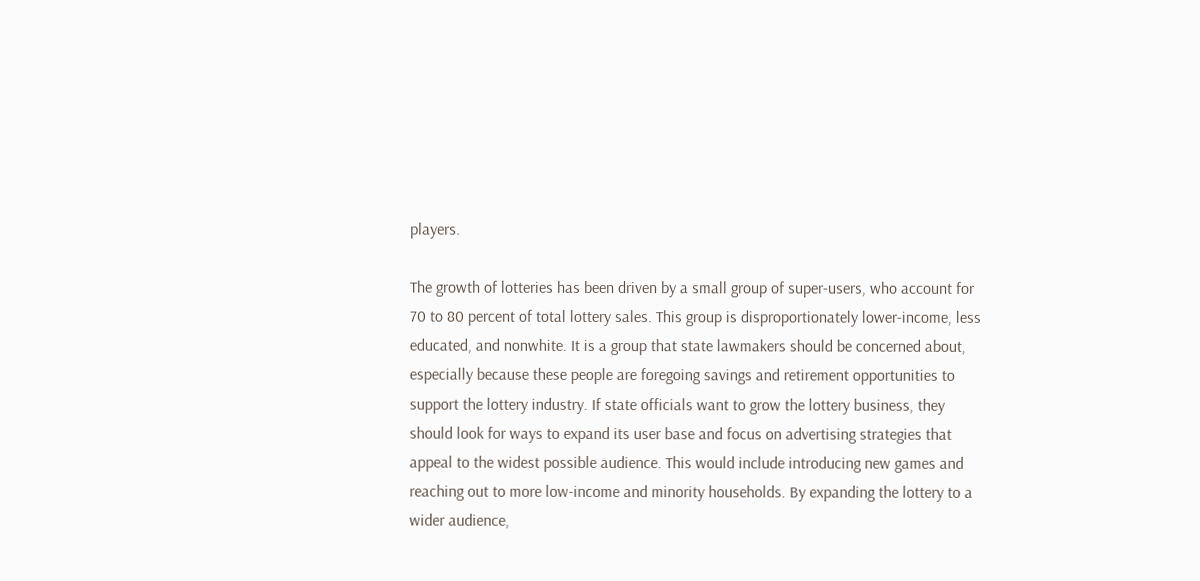players.

The growth of lotteries has been driven by a small group of super-users, who account for 70 to 80 percent of total lottery sales. This group is disproportionately lower-income, less educated, and nonwhite. It is a group that state lawmakers should be concerned about, especially because these people are foregoing savings and retirement opportunities to support the lottery industry. If state officials want to grow the lottery business, they should look for ways to expand its user base and focus on advertising strategies that appeal to the widest possible audience. This would include introducing new games and reaching out to more low-income and minority households. By expanding the lottery to a wider audience,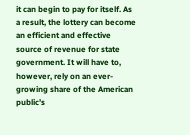it can begin to pay for itself. As a result, the lottery can become an efficient and effective source of revenue for state government. It will have to, however, rely on an ever-growing share of the American public’s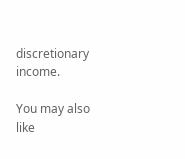discretionary income.

You may also like